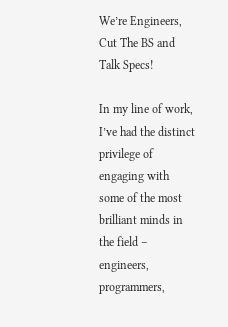We’re Engineers, Cut The BS and Talk Specs!

In my line of work, I’ve had the distinct privilege of engaging with some of the most brilliant minds in the field – engineers, programmers,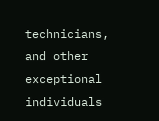technicians, and other exceptional individuals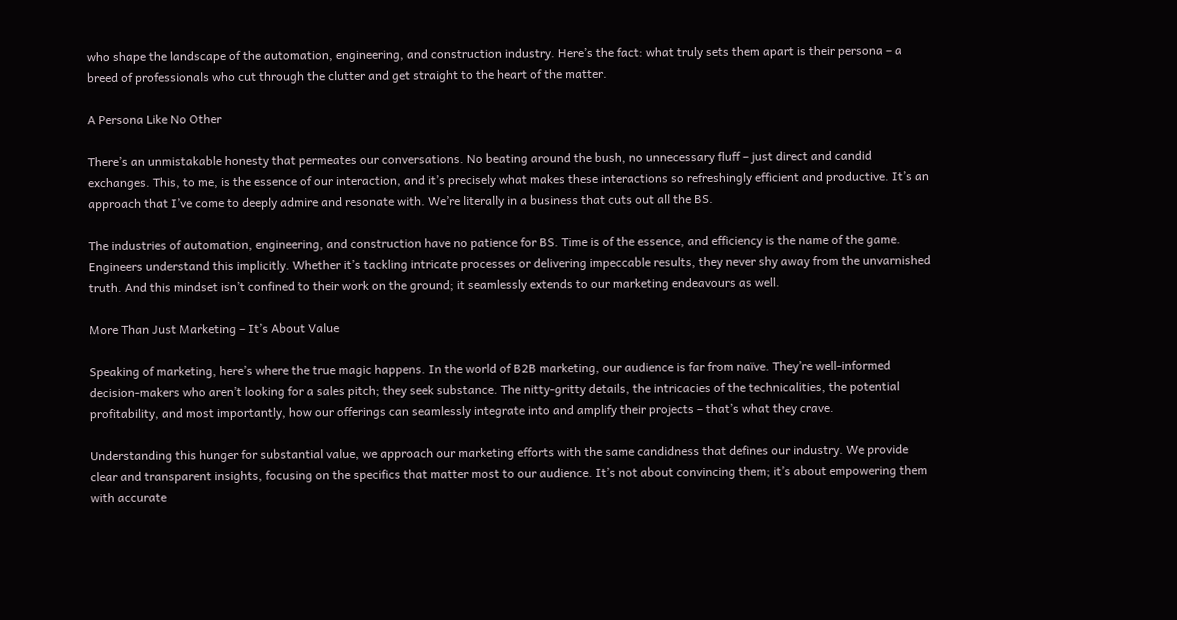who shape the landscape of the automation, engineering, and construction industry. Here’s the fact: what truly sets them apart is their persona – a breed of professionals who cut through the clutter and get straight to the heart of the matter.

A Persona Like No Other

There’s an unmistakable honesty that permeates our conversations. No beating around the bush, no unnecessary fluff – just direct and candid exchanges. This, to me, is the essence of our interaction, and it’s precisely what makes these interactions so refreshingly efficient and productive. It’s an approach that I’ve come to deeply admire and resonate with. We’re literally in a business that cuts out all the BS.

The industries of automation, engineering, and construction have no patience for BS. Time is of the essence, and efficiency is the name of the game. Engineers understand this implicitly. Whether it’s tackling intricate processes or delivering impeccable results, they never shy away from the unvarnished truth. And this mindset isn’t confined to their work on the ground; it seamlessly extends to our marketing endeavours as well.

More Than Just Marketing – It’s About Value

Speaking of marketing, here’s where the true magic happens. In the world of B2B marketing, our audience is far from naïve. They’re well-informed decision-makers who aren’t looking for a sales pitch; they seek substance. The nitty-gritty details, the intricacies of the technicalities, the potential profitability, and most importantly, how our offerings can seamlessly integrate into and amplify their projects – that’s what they crave.

Understanding this hunger for substantial value, we approach our marketing efforts with the same candidness that defines our industry. We provide clear and transparent insights, focusing on the specifics that matter most to our audience. It’s not about convincing them; it’s about empowering them with accurate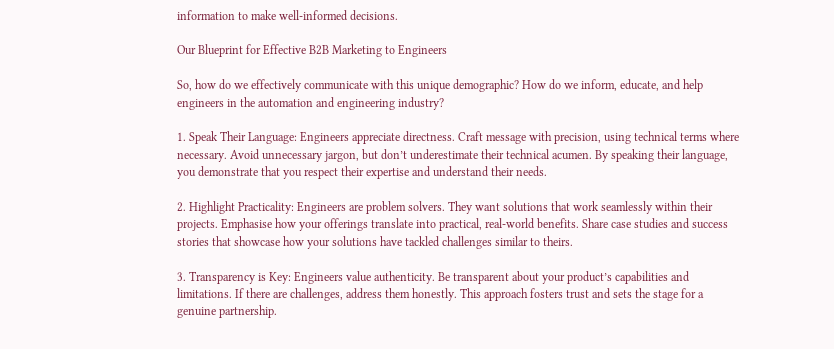information to make well-informed decisions.

Our Blueprint for Effective B2B Marketing to Engineers

So, how do we effectively communicate with this unique demographic? How do we inform, educate, and help engineers in the automation and engineering industry?

1. Speak Their Language: Engineers appreciate directness. Craft message with precision, using technical terms where necessary. Avoid unnecessary jargon, but don’t underestimate their technical acumen. By speaking their language, you demonstrate that you respect their expertise and understand their needs.

2. Highlight Practicality: Engineers are problem solvers. They want solutions that work seamlessly within their projects. Emphasise how your offerings translate into practical, real-world benefits. Share case studies and success stories that showcase how your solutions have tackled challenges similar to theirs.

3. Transparency is Key: Engineers value authenticity. Be transparent about your product’s capabilities and limitations. If there are challenges, address them honestly. This approach fosters trust and sets the stage for a genuine partnership.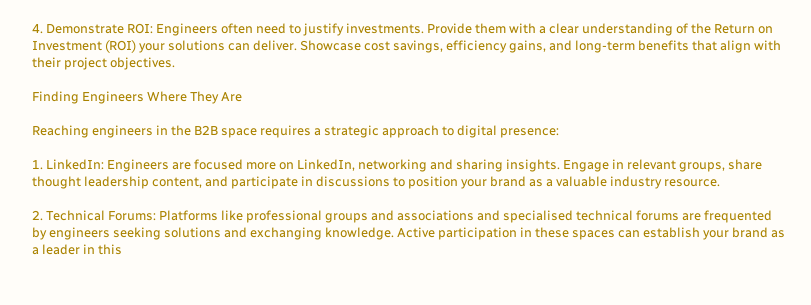4. Demonstrate ROI: Engineers often need to justify investments. Provide them with a clear understanding of the Return on Investment (ROI) your solutions can deliver. Showcase cost savings, efficiency gains, and long-term benefits that align with their project objectives.

Finding Engineers Where They Are

Reaching engineers in the B2B space requires a strategic approach to digital presence:

1. LinkedIn: Engineers are focused more on LinkedIn, networking and sharing insights. Engage in relevant groups, share thought leadership content, and participate in discussions to position your brand as a valuable industry resource.

2. Technical Forums: Platforms like professional groups and associations and specialised technical forums are frequented by engineers seeking solutions and exchanging knowledge. Active participation in these spaces can establish your brand as a leader in this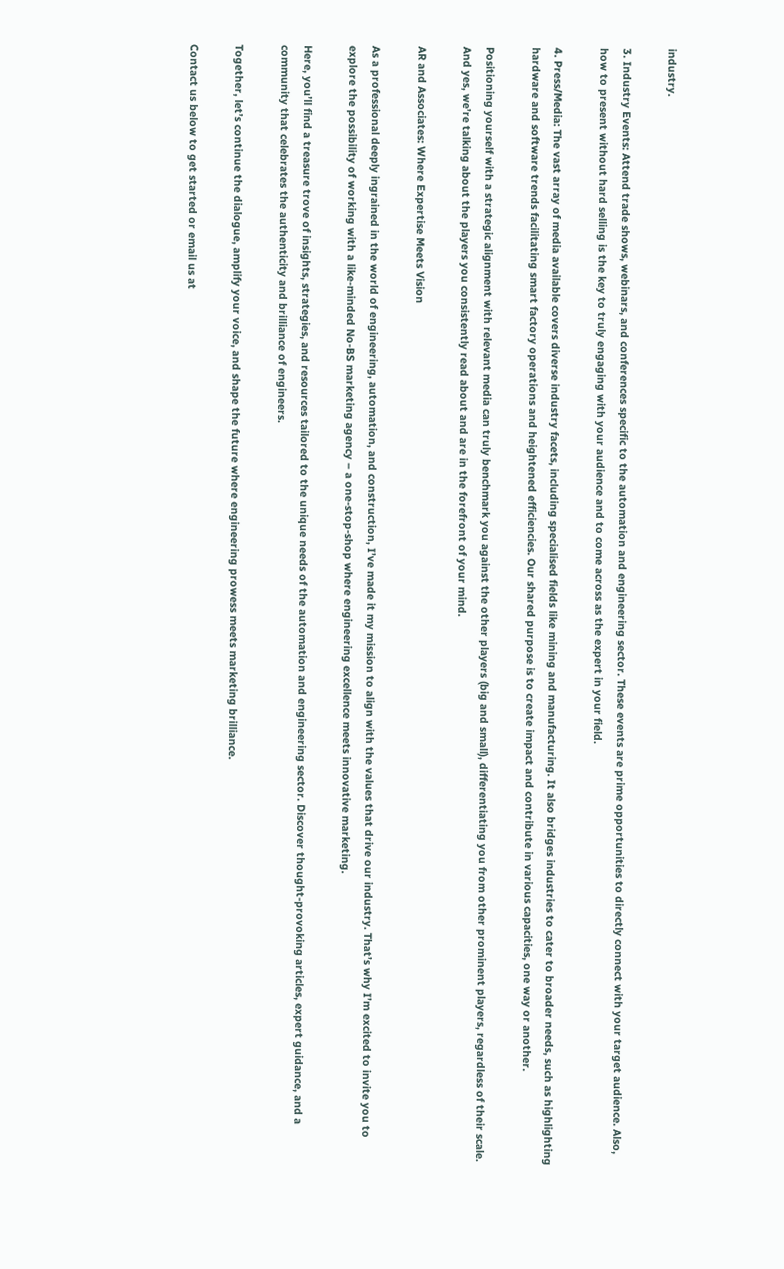industry.

3. Industry Events: Attend trade shows, webinars, and conferences specific to the automation and engineering sector. These events are prime opportunities to directly connect with your target audience. Also, how to present without hard selling is the key to truly engaging with your audience and to come across as the expert in your field.

4. Press/Media: The vast array of media available covers diverse industry facets, including specialised fields like mining and manufacturing. It also bridges industries to cater to broader needs, such as highlighting hardware and software trends facilitating smart factory operations and heightened efficiencies. Our shared purpose is to create impact and contribute in various capacities, one way or another.

Positioning yourself with a strategic alignment with relevant media can truly benchmark you against the other players (big and small), differentiating you from other prominent players, regardless of their scale. And yes, we’re talking about the players you consistently read about and are in the forefront of your mind.

AR and Associates: Where Expertise Meets Vision

As a professional deeply ingrained in the world of engineering, automation, and construction, I’ve made it my mission to align with the values that drive our industry. That’s why I’m excited to invite you to explore the possibility of working with a like-minded No-BS marketing agency – a one-stop-shop where engineering excellence meets innovative marketing.

Here, you’ll find a treasure trove of insights, strategies, and resources tailored to the unique needs of the automation and engineering sector. Discover thought-provoking articles, expert guidance, and a community that celebrates the authenticity and brilliance of engineers.

Together, let’s continue the dialogue, amplify your voice, and shape the future where engineering prowess meets marketing brilliance.

Contact us below to get started or email us at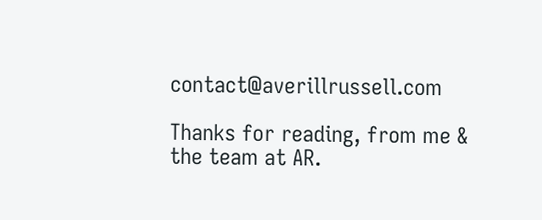contact@averillrussell.com

Thanks for reading, from me & the team at AR.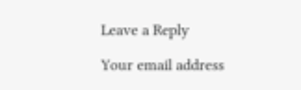Leave a Reply

Your email address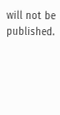will not be published.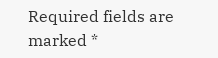Required fields are marked *